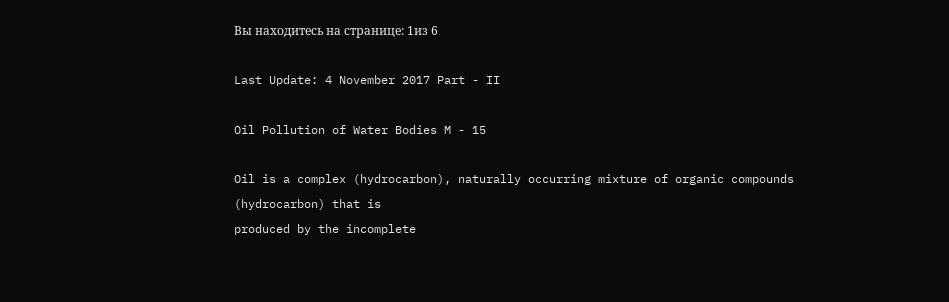Вы находитесь на странице: 1из 6

Last Update: 4 November 2017 Part - II

Oil Pollution of Water Bodies M - 15

Oil is a complex (hydrocarbon), naturally occurring mixture of organic compounds (hydrocarbon) that is
produced by the incomplete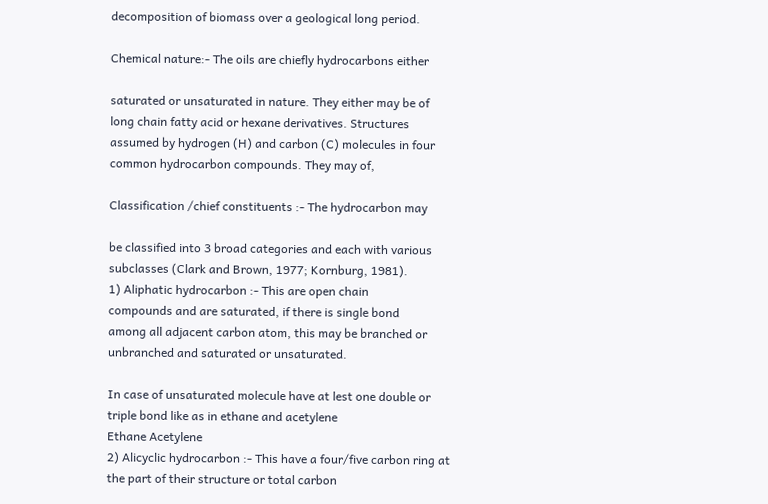decomposition of biomass over a geological long period.

Chemical nature:- The oils are chiefly hydrocarbons either

saturated or unsaturated in nature. They either may be of
long chain fatty acid or hexane derivatives. Structures
assumed by hydrogen (H) and carbon (C) molecules in four
common hydrocarbon compounds. They may of,

Classification /chief constituents :- The hydrocarbon may

be classified into 3 broad categories and each with various
subclasses (Clark and Brown, 1977; Kornburg, 1981).
1) Aliphatic hydrocarbon :- This are open chain
compounds and are saturated, if there is single bond
among all adjacent carbon atom, this may be branched or
unbranched and saturated or unsaturated.

In case of unsaturated molecule have at lest one double or triple bond like as in ethane and acetylene
Ethane Acetylene
2) Alicyclic hydrocarbon :- This have a four/five carbon ring at the part of their structure or total carbon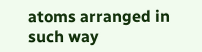atoms arranged in such way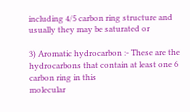including 4/5 carbon ring structure and usually they may be saturated or

3) Aromatic hydrocarbon :- These are the hydrocarbons that contain at least one 6 carbon ring in this
molecular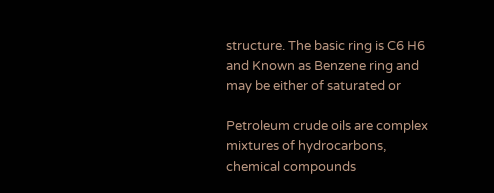structure. The basic ring is C6 H6 and Known as Benzene ring and may be either of saturated or

Petroleum crude oils are complex mixtures of hydrocarbons, chemical compounds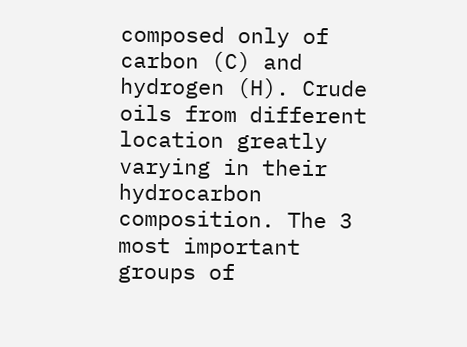composed only of
carbon (C) and hydrogen (H). Crude oils from different location greatly varying in their hydrocarbon
composition. The 3 most important groups of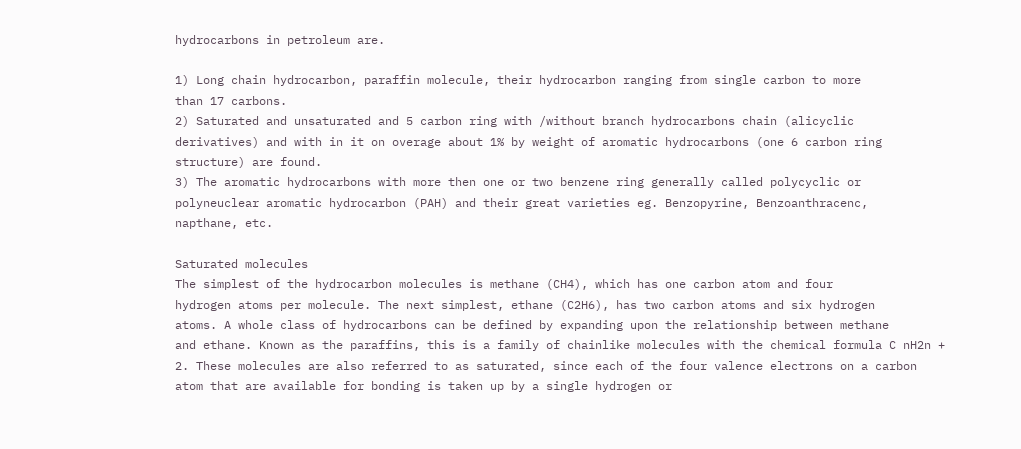hydrocarbons in petroleum are.

1) Long chain hydrocarbon, paraffin molecule, their hydrocarbon ranging from single carbon to more
than 17 carbons.
2) Saturated and unsaturated and 5 carbon ring with /without branch hydrocarbons chain (alicyclic
derivatives) and with in it on overage about 1% by weight of aromatic hydrocarbons (one 6 carbon ring
structure) are found.
3) The aromatic hydrocarbons with more then one or two benzene ring generally called polycyclic or
polyneuclear aromatic hydrocarbon (PAH) and their great varieties eg. Benzopyrine, Benzoanthracenc,
napthane, etc.

Saturated molecules
The simplest of the hydrocarbon molecules is methane (CH4), which has one carbon atom and four
hydrogen atoms per molecule. The next simplest, ethane (C2H6), has two carbon atoms and six hydrogen
atoms. A whole class of hydrocarbons can be defined by expanding upon the relationship between methane
and ethane. Known as the paraffins, this is a family of chainlike molecules with the chemical formula C nH2n +
2. These molecules are also referred to as saturated, since each of the four valence electrons on a carbon
atom that are available for bonding is taken up by a single hydrogen or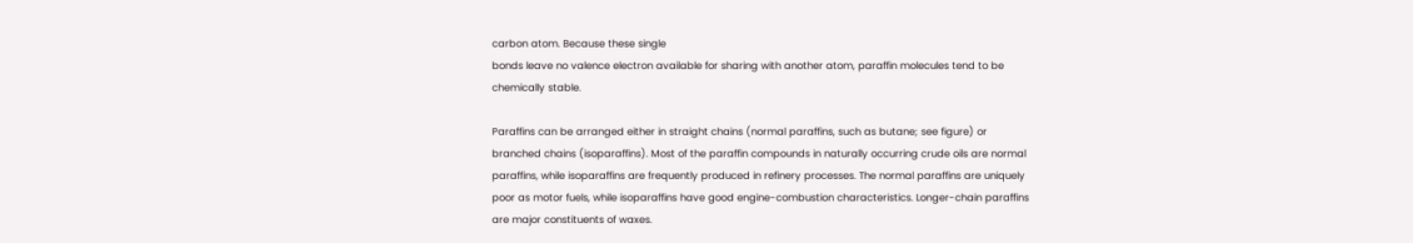carbon atom. Because these single
bonds leave no valence electron available for sharing with another atom, paraffin molecules tend to be
chemically stable.

Paraffins can be arranged either in straight chains (normal paraffins, such as butane; see figure) or
branched chains (isoparaffins). Most of the paraffin compounds in naturally occurring crude oils are normal
paraffins, while isoparaffins are frequently produced in refinery processes. The normal paraffins are uniquely
poor as motor fuels, while isoparaffins have good engine-combustion characteristics. Longer-chain paraffins
are major constituents of waxes.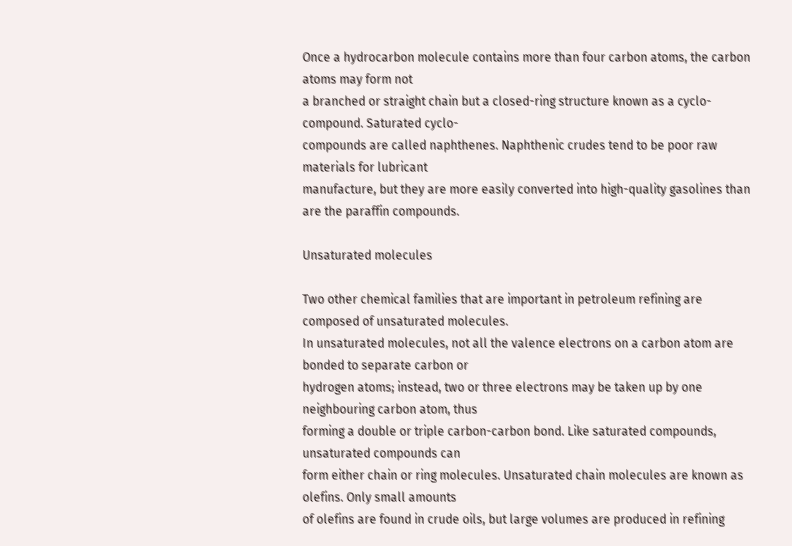Once a hydrocarbon molecule contains more than four carbon atoms, the carbon atoms may form not
a branched or straight chain but a closed-ring structure known as a cyclo-compound. Saturated cyclo-
compounds are called naphthenes. Naphthenic crudes tend to be poor raw materials for lubricant
manufacture, but they are more easily converted into high-quality gasolines than are the paraffin compounds.

Unsaturated molecules

Two other chemical families that are important in petroleum refining are composed of unsaturated molecules.
In unsaturated molecules, not all the valence electrons on a carbon atom are bonded to separate carbon or
hydrogen atoms; instead, two or three electrons may be taken up by one neighbouring carbon atom, thus
forming a double or triple carbon-carbon bond. Like saturated compounds, unsaturated compounds can
form either chain or ring molecules. Unsaturated chain molecules are known as olefins. Only small amounts
of olefins are found in crude oils, but large volumes are produced in refining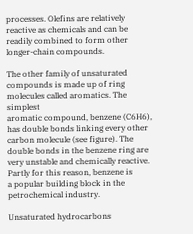processes. Olefins are relatively
reactive as chemicals and can be readily combined to form other longer-chain compounds.

The other family of unsaturated compounds is made up of ring molecules called aromatics. The simplest
aromatic compound, benzene (C6H6), has double bonds linking every other carbon molecule (see figure). The
double bonds in the benzene ring are very unstable and chemically reactive. Partly for this reason, benzene is
a popular building block in the petrochemical industry.

Unsaturated hydrocarbons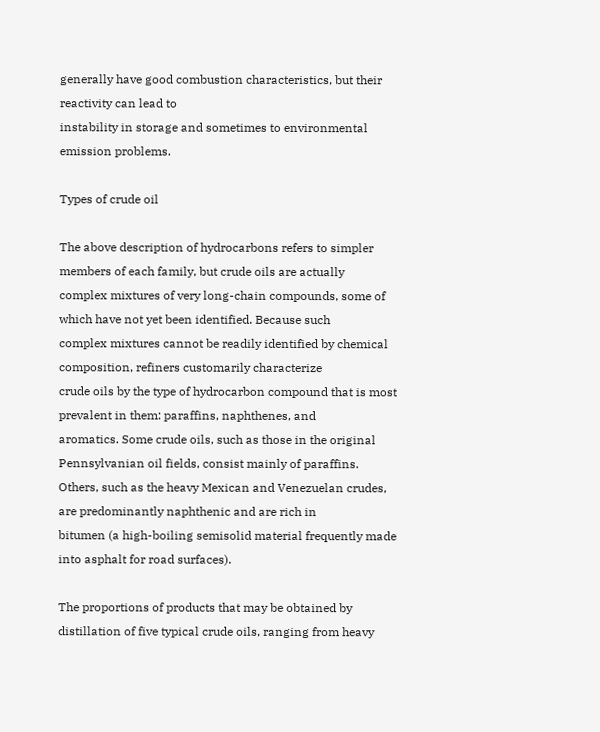generally have good combustion characteristics, but their reactivity can lead to
instability in storage and sometimes to environmental emission problems.

Types of crude oil

The above description of hydrocarbons refers to simpler members of each family, but crude oils are actually
complex mixtures of very long-chain compounds, some of which have not yet been identified. Because such
complex mixtures cannot be readily identified by chemical composition, refiners customarily characterize
crude oils by the type of hydrocarbon compound that is most prevalent in them: paraffins, naphthenes, and
aromatics. Some crude oils, such as those in the original Pennsylvanian oil fields, consist mainly of paraffins.
Others, such as the heavy Mexican and Venezuelan crudes, are predominantly naphthenic and are rich in
bitumen (a high-boiling semisolid material frequently made into asphalt for road surfaces).

The proportions of products that may be obtained by distillation of five typical crude oils, ranging from heavy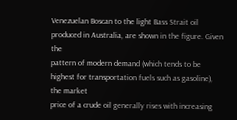Venezuelan Boscan to the light Bass Strait oil produced in Australia, are shown in the figure. Given the
pattern of modern demand (which tends to be highest for transportation fuels such as gasoline), the market
price of a crude oil generally rises with increasing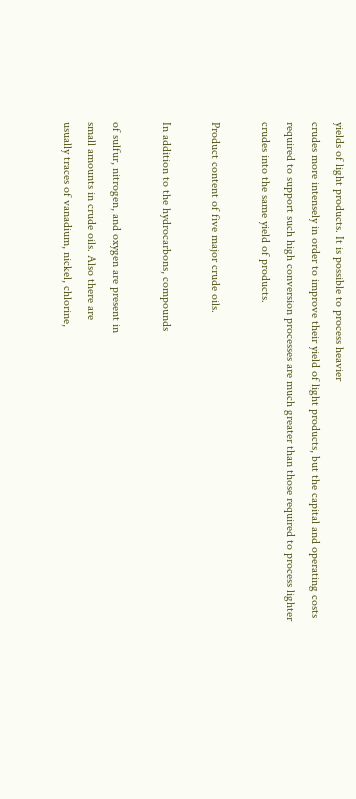yields of light products. It is possible to process heavier
crudes more intensely in order to improve their yield of light products, but the capital and operating costs
required to support such high conversion processes are much greater than those required to process lighter
crudes into the same yield of products.

Product content of five major crude oils.

In addition to the hydrocarbons, compounds

of sulfur, nitrogen, and oxygen are present in
small amounts in crude oils. Also there are
usually traces of vanadium, nickel, chlorine,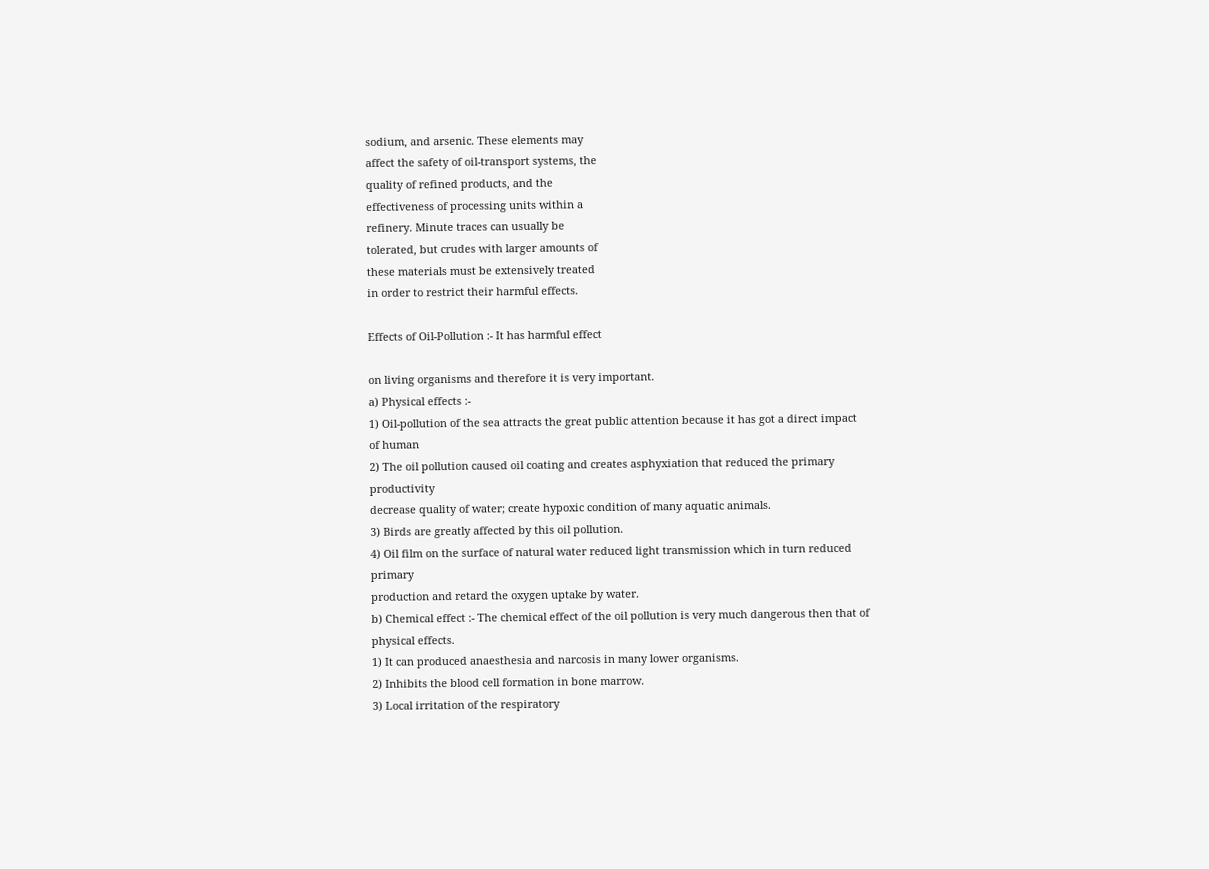sodium, and arsenic. These elements may
affect the safety of oil-transport systems, the
quality of refined products, and the
effectiveness of processing units within a
refinery. Minute traces can usually be
tolerated, but crudes with larger amounts of
these materials must be extensively treated
in order to restrict their harmful effects.

Effects of Oil-Pollution :- It has harmful effect

on living organisms and therefore it is very important.
a) Physical effects :-
1) Oil-pollution of the sea attracts the great public attention because it has got a direct impact of human
2) The oil pollution caused oil coating and creates asphyxiation that reduced the primary productivity
decrease quality of water; create hypoxic condition of many aquatic animals.
3) Birds are greatly affected by this oil pollution.
4) Oil film on the surface of natural water reduced light transmission which in turn reduced primary
production and retard the oxygen uptake by water.
b) Chemical effect :- The chemical effect of the oil pollution is very much dangerous then that of
physical effects.
1) It can produced anaesthesia and narcosis in many lower organisms.
2) Inhibits the blood cell formation in bone marrow.
3) Local irritation of the respiratory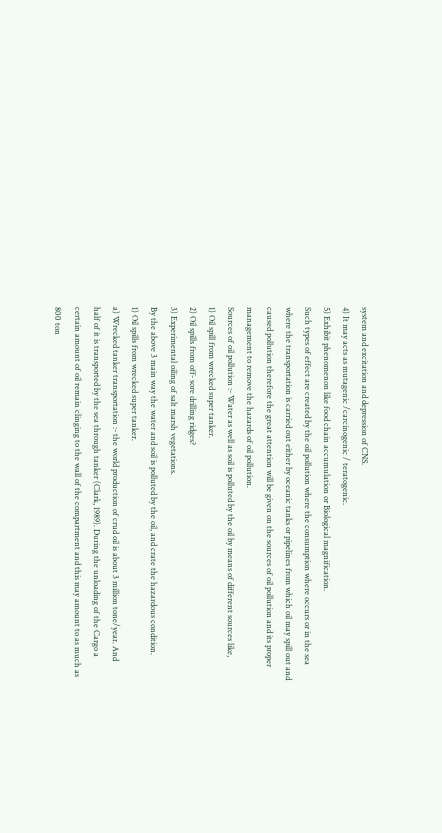system and excitation and depression of CNS.
4) It may acts as mutagenic /carcinogenic / teratogenic.
5) Exhibit phenomenon like food chain accumulation or Biological magnification.
Such types of effect are created by the oil pollution where the consumption where occurs or in the sea
where the transportation is carried out either by oceanic tanks or pipelines from which oil may spill out and
caused pollution therefore the great attention will be given on the sources of oil pollution and its proper
management to remove the hazards of oil pollution.
Sources of oil pollution :- Water as well as soil is polluted by the oil by means of different sources like,
1) Oil spill from wrecked super tanker.
2) Oil spills from off- sore drilling ridges?
3) Experimental oiling of salt marsh vegetations.
By the above 3 main way the water and soil is polluted by the oil, and crate the hazardous condition.
1) Oil spills from wrecked super tanker.
a) Wrecked tanker transportation :- the world production of crud oil is about 3 million tone/year. And
half of it is transported by the sea through tanker (Clark, 1989). During the unloading of the Cargo a
certain amount of oil remain clinging to the wall of the compartment and this may amount to as much as
800 ton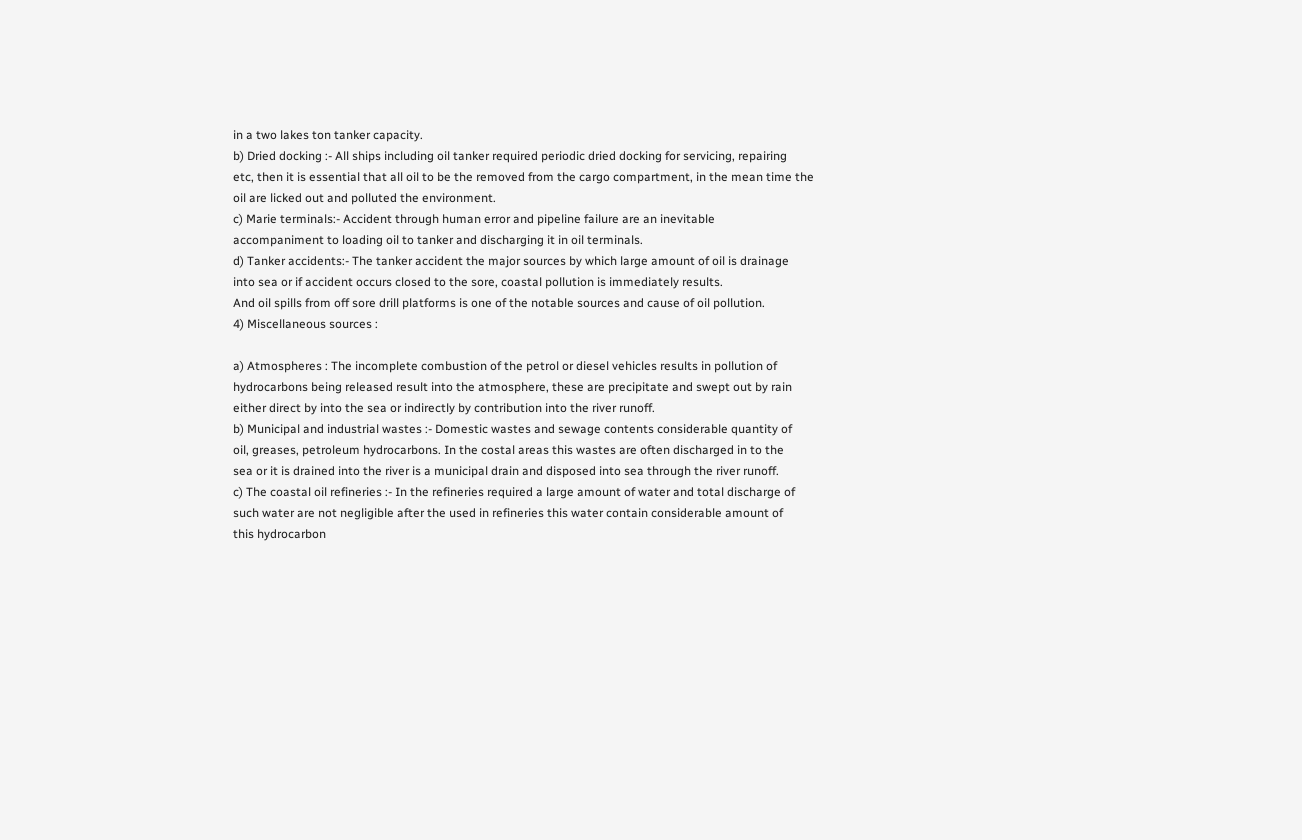in a two lakes ton tanker capacity.
b) Dried docking :- All ships including oil tanker required periodic dried docking for servicing, repairing
etc, then it is essential that all oil to be the removed from the cargo compartment, in the mean time the
oil are licked out and polluted the environment.
c) Marie terminals:- Accident through human error and pipeline failure are an inevitable
accompaniment to loading oil to tanker and discharging it in oil terminals.
d) Tanker accidents:- The tanker accident the major sources by which large amount of oil is drainage
into sea or if accident occurs closed to the sore, coastal pollution is immediately results.
And oil spills from off sore drill platforms is one of the notable sources and cause of oil pollution.
4) Miscellaneous sources :

a) Atmospheres : The incomplete combustion of the petrol or diesel vehicles results in pollution of
hydrocarbons being released result into the atmosphere, these are precipitate and swept out by rain
either direct by into the sea or indirectly by contribution into the river runoff.
b) Municipal and industrial wastes :- Domestic wastes and sewage contents considerable quantity of
oil, greases, petroleum hydrocarbons. In the costal areas this wastes are often discharged in to the
sea or it is drained into the river is a municipal drain and disposed into sea through the river runoff.
c) The coastal oil refineries :- In the refineries required a large amount of water and total discharge of
such water are not negligible after the used in refineries this water contain considerable amount of
this hydrocarbon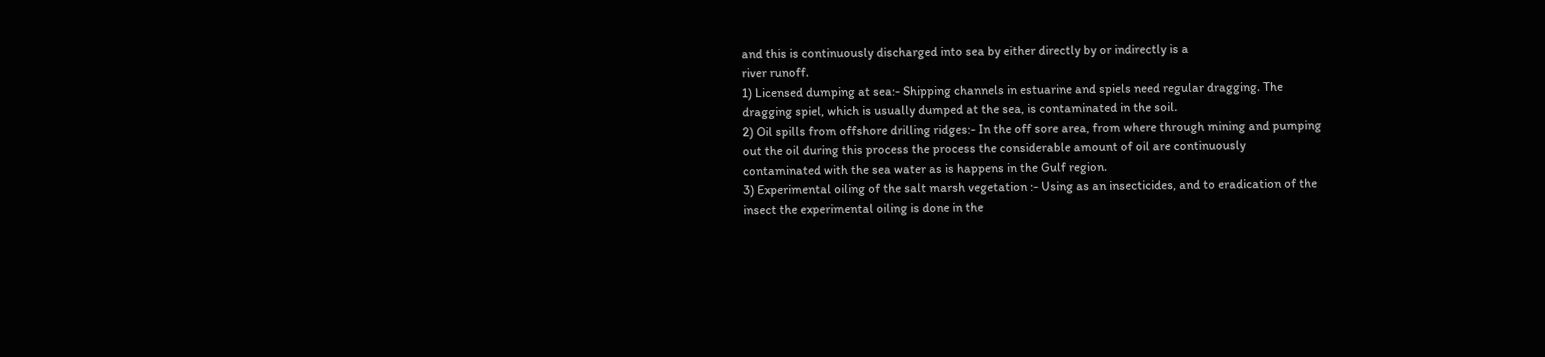and this is continuously discharged into sea by either directly by or indirectly is a
river runoff.
1) Licensed dumping at sea:- Shipping channels in estuarine and spiels need regular dragging. The
dragging spiel, which is usually dumped at the sea, is contaminated in the soil.
2) Oil spills from offshore drilling ridges:- In the off sore area, from where through mining and pumping
out the oil during this process the process the considerable amount of oil are continuously
contaminated with the sea water as is happens in the Gulf region.
3) Experimental oiling of the salt marsh vegetation :- Using as an insecticides, and to eradication of the
insect the experimental oiling is done in the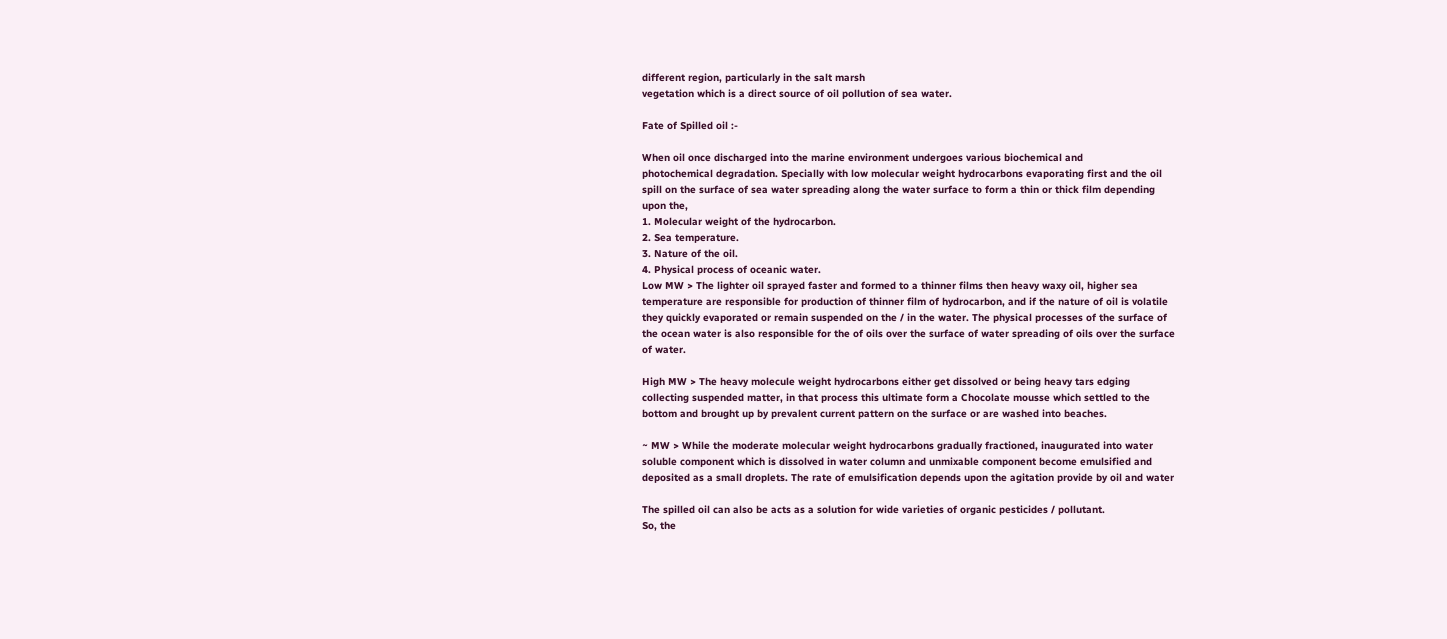different region, particularly in the salt marsh
vegetation which is a direct source of oil pollution of sea water.

Fate of Spilled oil :-

When oil once discharged into the marine environment undergoes various biochemical and
photochemical degradation. Specially with low molecular weight hydrocarbons evaporating first and the oil
spill on the surface of sea water spreading along the water surface to form a thin or thick film depending
upon the,
1. Molecular weight of the hydrocarbon.
2. Sea temperature.
3. Nature of the oil.
4. Physical process of oceanic water.
Low MW > The lighter oil sprayed faster and formed to a thinner films then heavy waxy oil, higher sea
temperature are responsible for production of thinner film of hydrocarbon, and if the nature of oil is volatile
they quickly evaporated or remain suspended on the / in the water. The physical processes of the surface of
the ocean water is also responsible for the of oils over the surface of water spreading of oils over the surface
of water.

High MW > The heavy molecule weight hydrocarbons either get dissolved or being heavy tars edging
collecting suspended matter, in that process this ultimate form a Chocolate mousse which settled to the
bottom and brought up by prevalent current pattern on the surface or are washed into beaches.

~ MW > While the moderate molecular weight hydrocarbons gradually fractioned, inaugurated into water
soluble component which is dissolved in water column and unmixable component become emulsified and
deposited as a small droplets. The rate of emulsification depends upon the agitation provide by oil and water

The spilled oil can also be acts as a solution for wide varieties of organic pesticides / pollutant.
So, the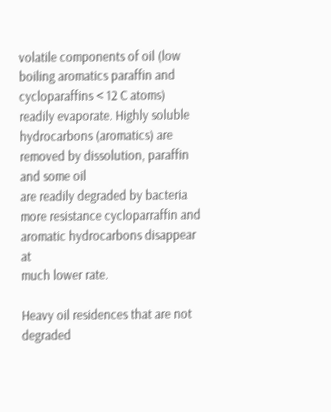volatile components of oil (low boiling aromatics paraffin and cycloparaffins < 12 C atoms)
readily evaporate. Highly soluble hydrocarbons (aromatics) are removed by dissolution, paraffin and some oil
are readily degraded by bacteria more resistance cycloparraffin and aromatic hydrocarbons disappear at
much lower rate.

Heavy oil residences that are not degraded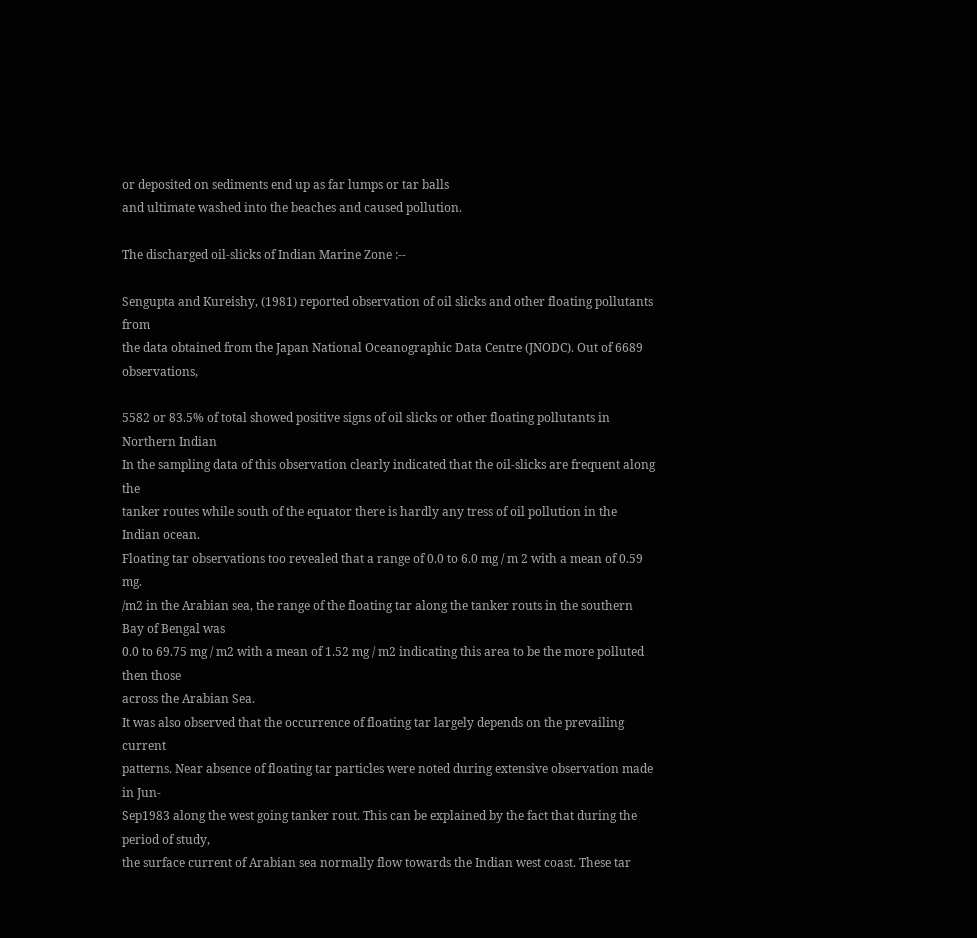or deposited on sediments end up as far lumps or tar balls
and ultimate washed into the beaches and caused pollution.

The discharged oil-slicks of Indian Marine Zone :--

Sengupta and Kureishy, (1981) reported observation of oil slicks and other floating pollutants from
the data obtained from the Japan National Oceanographic Data Centre (JNODC). Out of 6689 observations,

5582 or 83.5% of total showed positive signs of oil slicks or other floating pollutants in Northern Indian
In the sampling data of this observation clearly indicated that the oil-slicks are frequent along the
tanker routes while south of the equator there is hardly any tress of oil pollution in the Indian ocean.
Floating tar observations too revealed that a range of 0.0 to 6.0 mg / m 2 with a mean of 0.59 mg.
/m2 in the Arabian sea, the range of the floating tar along the tanker routs in the southern Bay of Bengal was
0.0 to 69.75 mg / m2 with a mean of 1.52 mg / m2 indicating this area to be the more polluted then those
across the Arabian Sea.
It was also observed that the occurrence of floating tar largely depends on the prevailing current
patterns. Near absence of floating tar particles were noted during extensive observation made in Jun-
Sep1983 along the west going tanker rout. This can be explained by the fact that during the period of study,
the surface current of Arabian sea normally flow towards the Indian west coast. These tar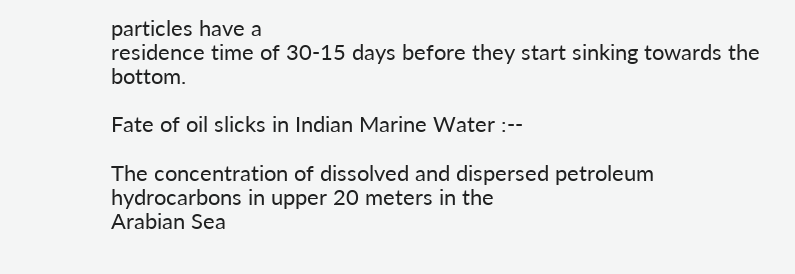particles have a
residence time of 30-15 days before they start sinking towards the bottom.

Fate of oil slicks in Indian Marine Water :--

The concentration of dissolved and dispersed petroleum hydrocarbons in upper 20 meters in the
Arabian Sea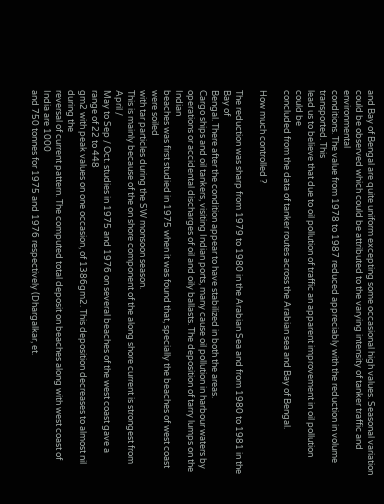and Bay of Bengal are quite uniform excepting some occasional high values. Seasonal variation
could be observed which could be attributed to the varying intensity of tanker traffic and environmental
conditions. The value from 1978 to 1987 reduced appreciably with the reduction in volume transported. This
lead us to believe that due to oil pollution of traffic an apparent improvement in oil pollution could be
concluded from the data of tanker routes across the Arabian sea and Bay of Bengal.

How much controlled ?

The reduction was sharp from 1979 to 1980 in the Arabian Sea and from 1980 to 1981 in the Bay of
Bengal. There after the condition appear to have stabilized in both the areas.
Cargo ships and oil tankers, visiting Indian ports, many cause oil pollution in harbour waters by
operations or accidental discharges of oil and oily ballasts. The deposition of tarry lumps on the Indian
beaches was first studied in 1975 when it was found that, specially the beaches of west coast were soiled
with tar particles during the SW monsoon season.
This is mainly because of the on shore component of the along shore current is strongest from April /
May to Sep / Oct. studies in 1975 and 1976 on several beaches of the west coast gave a range of 22 to 448
gm2 with peak values on one occasion, of 1386gm2. This deposition decreases to almost nil during the
reversal of current pattern. The computed total deposit on beaches along with west coast of India are 1000
and 750 tonnes for 1975 and 1976 respectively (Dhargalkar, et.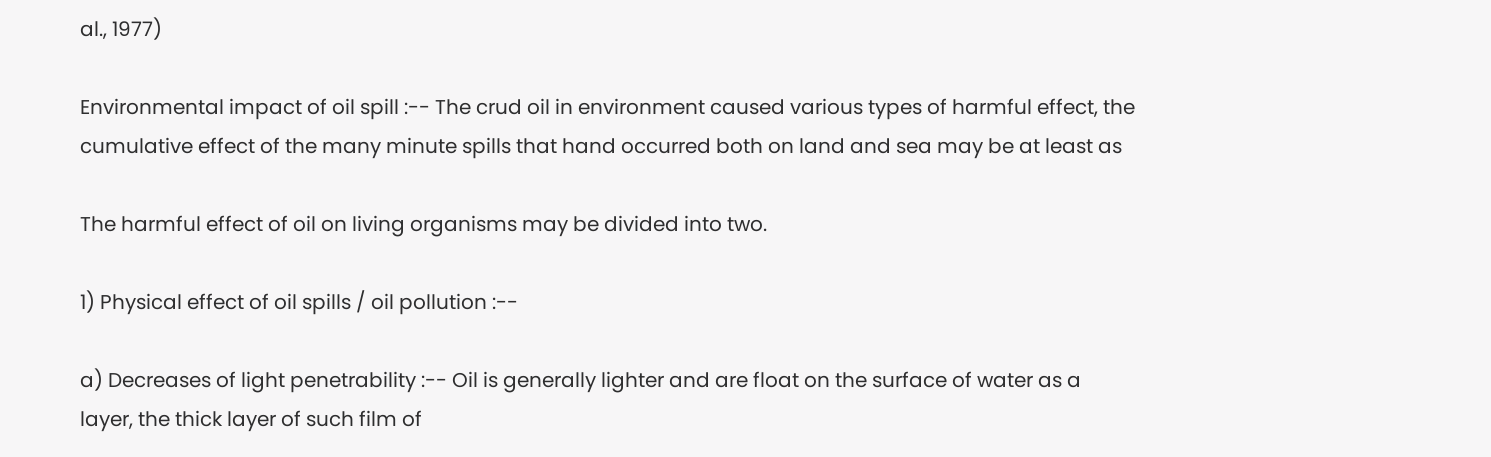al., 1977)

Environmental impact of oil spill :-- The crud oil in environment caused various types of harmful effect, the
cumulative effect of the many minute spills that hand occurred both on land and sea may be at least as

The harmful effect of oil on living organisms may be divided into two.

1) Physical effect of oil spills / oil pollution :--

a) Decreases of light penetrability :-- Oil is generally lighter and are float on the surface of water as a
layer, the thick layer of such film of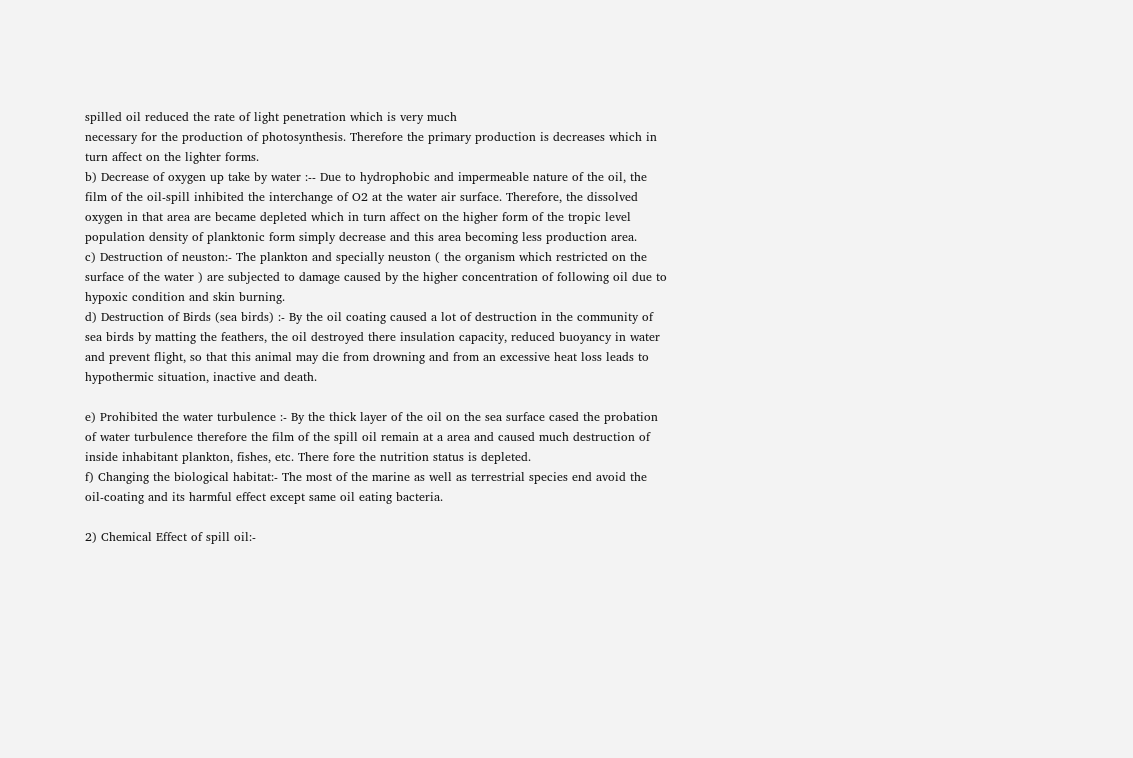spilled oil reduced the rate of light penetration which is very much
necessary for the production of photosynthesis. Therefore the primary production is decreases which in
turn affect on the lighter forms.
b) Decrease of oxygen up take by water :-- Due to hydrophobic and impermeable nature of the oil, the
film of the oil-spill inhibited the interchange of O2 at the water air surface. Therefore, the dissolved
oxygen in that area are became depleted which in turn affect on the higher form of the tropic level
population density of planktonic form simply decrease and this area becoming less production area.
c) Destruction of neuston:- The plankton and specially neuston ( the organism which restricted on the
surface of the water ) are subjected to damage caused by the higher concentration of following oil due to
hypoxic condition and skin burning.
d) Destruction of Birds (sea birds) :- By the oil coating caused a lot of destruction in the community of
sea birds by matting the feathers, the oil destroyed there insulation capacity, reduced buoyancy in water
and prevent flight, so that this animal may die from drowning and from an excessive heat loss leads to
hypothermic situation, inactive and death.

e) Prohibited the water turbulence :- By the thick layer of the oil on the sea surface cased the probation
of water turbulence therefore the film of the spill oil remain at a area and caused much destruction of
inside inhabitant plankton, fishes, etc. There fore the nutrition status is depleted.
f) Changing the biological habitat:- The most of the marine as well as terrestrial species end avoid the
oil-coating and its harmful effect except same oil eating bacteria.

2) Chemical Effect of spill oil:-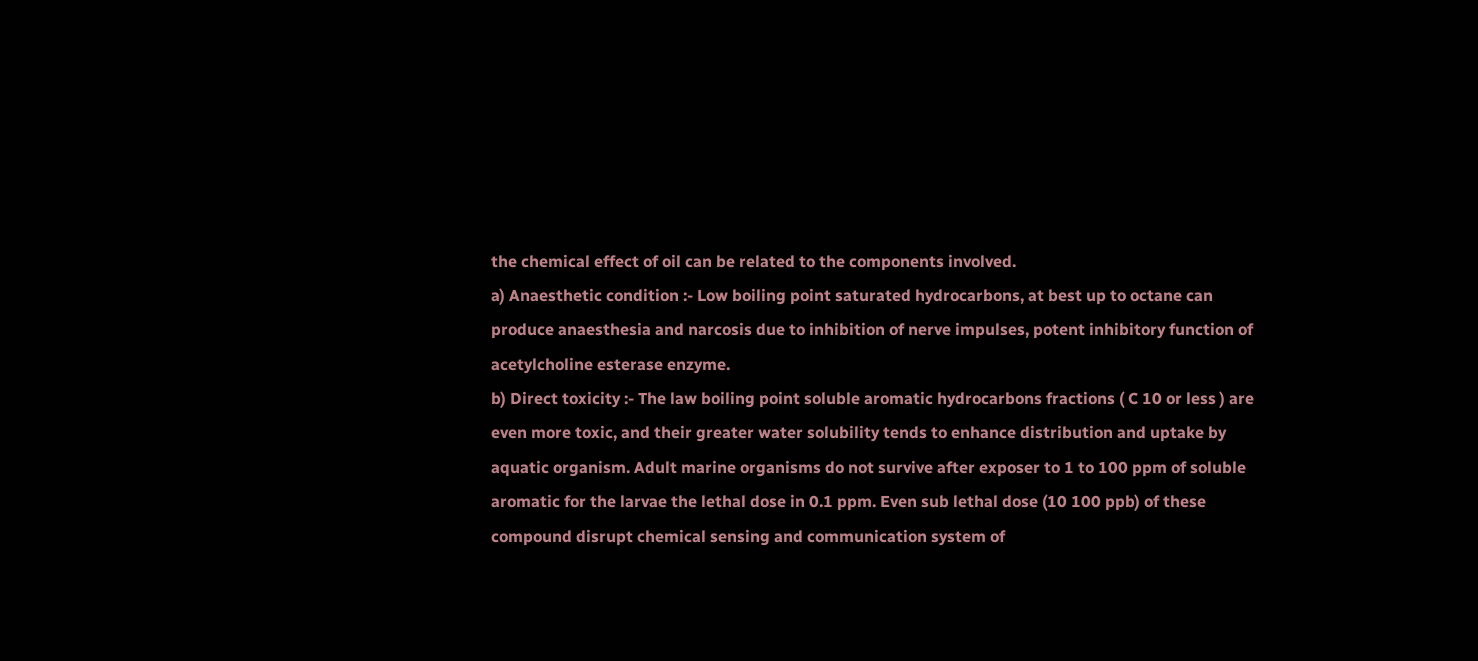the chemical effect of oil can be related to the components involved.
a) Anaesthetic condition :- Low boiling point saturated hydrocarbons, at best up to octane can
produce anaesthesia and narcosis due to inhibition of nerve impulses, potent inhibitory function of
acetylcholine esterase enzyme.
b) Direct toxicity :- The law boiling point soluble aromatic hydrocarbons fractions ( C 10 or less ) are
even more toxic, and their greater water solubility tends to enhance distribution and uptake by
aquatic organism. Adult marine organisms do not survive after exposer to 1 to 100 ppm of soluble
aromatic for the larvae the lethal dose in 0.1 ppm. Even sub lethal dose (10 100 ppb) of these
compound disrupt chemical sensing and communication system of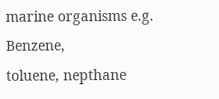marine organisms e.g. Benzene,
toluene, nepthane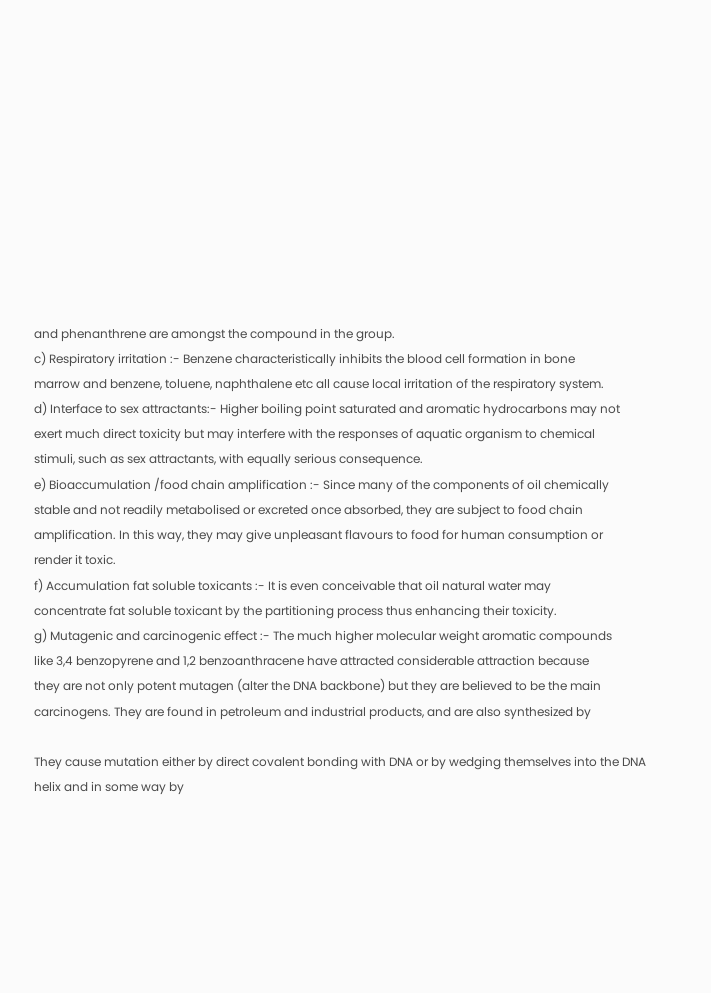and phenanthrene are amongst the compound in the group.
c) Respiratory irritation :- Benzene characteristically inhibits the blood cell formation in bone
marrow and benzene, toluene, naphthalene etc all cause local irritation of the respiratory system.
d) Interface to sex attractants:- Higher boiling point saturated and aromatic hydrocarbons may not
exert much direct toxicity but may interfere with the responses of aquatic organism to chemical
stimuli, such as sex attractants, with equally serious consequence.
e) Bioaccumulation /food chain amplification :- Since many of the components of oil chemically
stable and not readily metabolised or excreted once absorbed, they are subject to food chain
amplification. In this way, they may give unpleasant flavours to food for human consumption or
render it toxic.
f) Accumulation fat soluble toxicants :- It is even conceivable that oil natural water may
concentrate fat soluble toxicant by the partitioning process thus enhancing their toxicity.
g) Mutagenic and carcinogenic effect :- The much higher molecular weight aromatic compounds
like 3,4 benzopyrene and 1,2 benzoanthracene have attracted considerable attraction because
they are not only potent mutagen (alter the DNA backbone) but they are believed to be the main
carcinogens. They are found in petroleum and industrial products, and are also synthesized by

They cause mutation either by direct covalent bonding with DNA or by wedging themselves into the DNA
helix and in some way by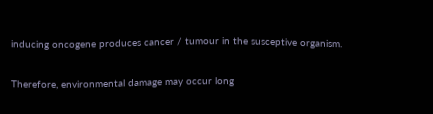inducing oncogene produces cancer / tumour in the susceptive organism.

Therefore, environmental damage may occur long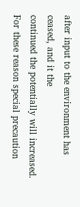after input to the environment has ceased, and it the
continued the potentially will increased. For these reason special precaution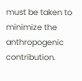must be taken to minimize the
anthropogenic contribution.